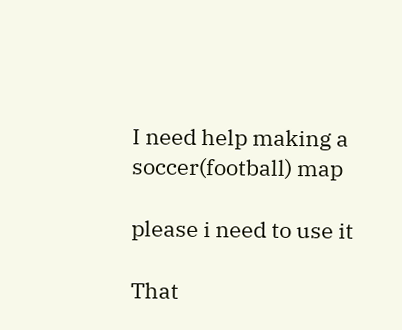I need help making a soccer(football) map

please i need to use it

That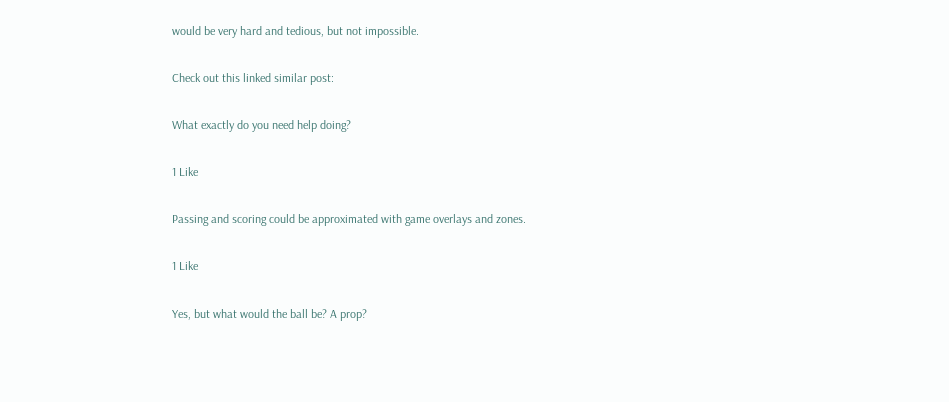would be very hard and tedious, but not impossible.

Check out this linked similar post:

What exactly do you need help doing?

1 Like

Passing and scoring could be approximated with game overlays and zones.

1 Like

Yes, but what would the ball be? A prop?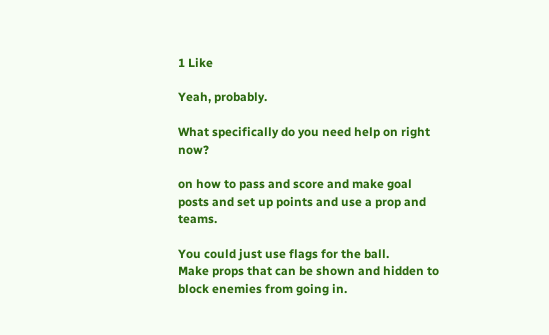1 Like

Yeah, probably.

What specifically do you need help on right now?

on how to pass and score and make goal posts and set up points and use a prop and teams.

You could just use flags for the ball.
Make props that can be shown and hidden to block enemies from going in.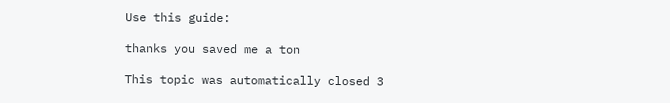Use this guide:

thanks you saved me a ton

This topic was automatically closed 3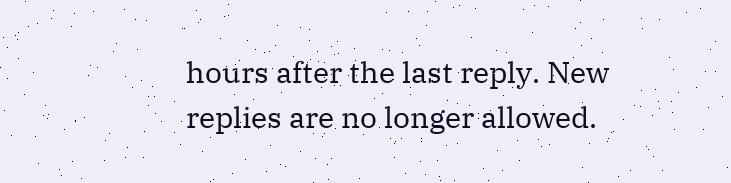hours after the last reply. New replies are no longer allowed.